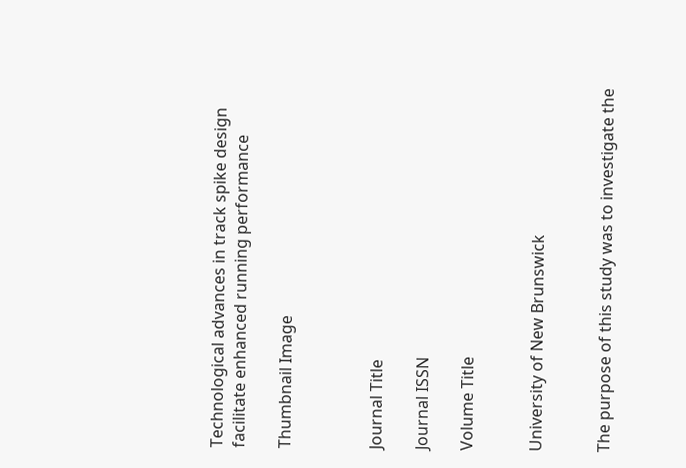Technological advances in track spike design facilitate enhanced running performance

Thumbnail Image



Journal Title

Journal ISSN

Volume Title


University of New Brunswick


The purpose of this study was to investigate the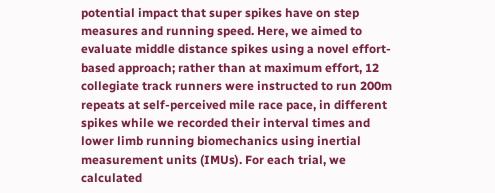potential impact that super spikes have on step measures and running speed. Here, we aimed to evaluate middle distance spikes using a novel effort-based approach; rather than at maximum effort, 12 collegiate track runners were instructed to run 200m repeats at self-perceived mile race pace, in different spikes while we recorded their interval times and lower limb running biomechanics using inertial measurement units (IMUs). For each trial, we calculated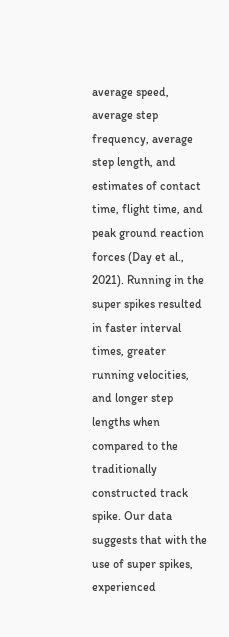average speed, average step frequency, average step length, and estimates of contact time, flight time, and peak ground reaction forces (Day et al., 2021). Running in the super spikes resulted in faster interval times, greater running velocities, and longer step lengths when compared to the traditionally constructed track spike. Our data suggests that with the use of super spikes, experienced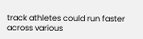track athletes could run faster across various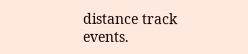distance track events.